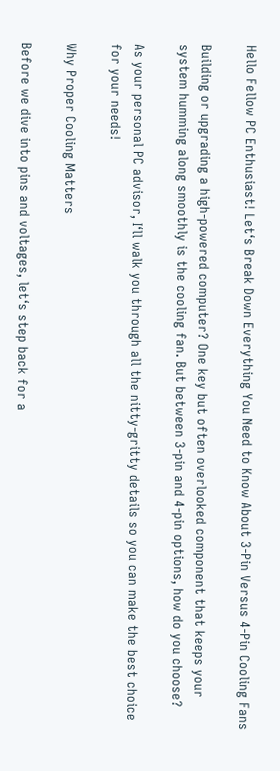Hello Fellow PC Enthusiast! Let‘s Break Down Everything You Need to Know About 3-Pin Versus 4-Pin Cooling Fans

Building or upgrading a high-powered computer? One key but often overlooked component that keeps your system humming along smoothly is the cooling fan. But between 3-pin and 4-pin options, how do you choose?

As your personal PC advisor, I‘ll walk you through all the nitty-gritty details so you can make the best choice for your needs!

Why Proper Cooling Matters

Before we dive into pins and voltages, let‘s step back for a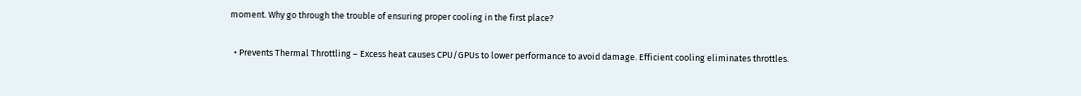moment. Why go through the trouble of ensuring proper cooling in the first place?

  • Prevents Thermal Throttling – Excess heat causes CPU/GPUs to lower performance to avoid damage. Efficient cooling eliminates throttles.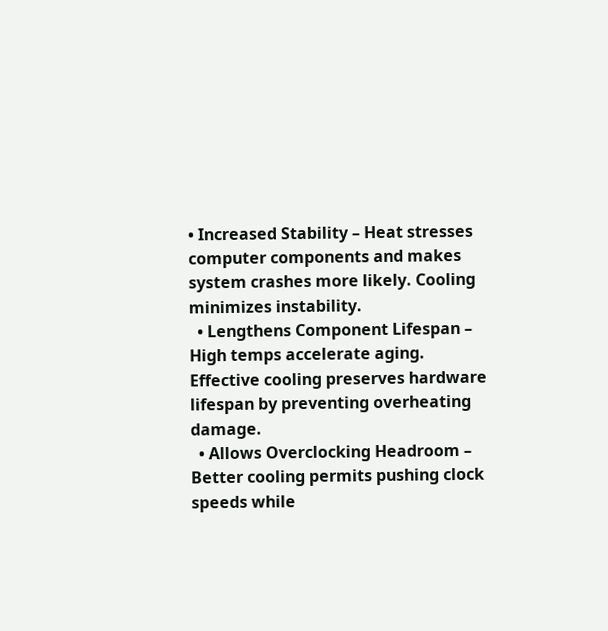• Increased Stability – Heat stresses computer components and makes system crashes more likely. Cooling minimizes instability.
  • Lengthens Component Lifespan – High temps accelerate aging. Effective cooling preserves hardware lifespan by preventing overheating damage.
  • Allows Overclocking Headroom – Better cooling permits pushing clock speeds while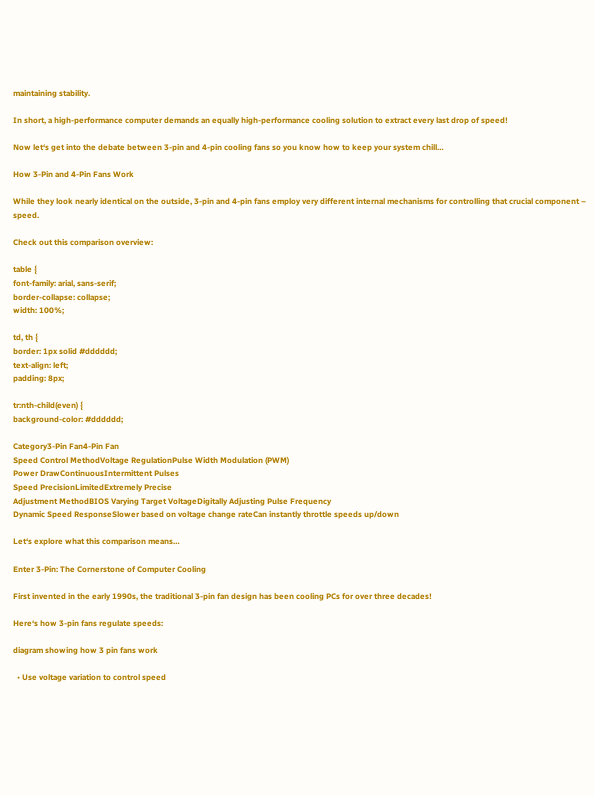maintaining stability.

In short, a high-performance computer demands an equally high-performance cooling solution to extract every last drop of speed!

Now let‘s get into the debate between 3-pin and 4-pin cooling fans so you know how to keep your system chill…

How 3-Pin and 4-Pin Fans Work

While they look nearly identical on the outside, 3-pin and 4-pin fans employ very different internal mechanisms for controlling that crucial component – speed.

Check out this comparison overview:

table {
font-family: arial, sans-serif;
border-collapse: collapse;
width: 100%;

td, th {
border: 1px solid #dddddd;
text-align: left;
padding: 8px;

tr:nth-child(even) {
background-color: #dddddd;

Category3-Pin Fan4-Pin Fan
Speed Control MethodVoltage RegulationPulse Width Modulation (PWM)
Power DrawContinuousIntermittent Pulses
Speed PrecisionLimitedExtremely Precise
Adjustment MethodBIOS Varying Target VoltageDigitally Adjusting Pulse Frequency
Dynamic Speed ResponseSlower based on voltage change rateCan instantly throttle speeds up/down

Let‘s explore what this comparison means…

Enter 3-Pin: The Cornerstone of Computer Cooling

First invented in the early 1990s, the traditional 3-pin fan design has been cooling PCs for over three decades!

Here‘s how 3-pin fans regulate speeds:

diagram showing how 3 pin fans work

  • Use voltage variation to control speed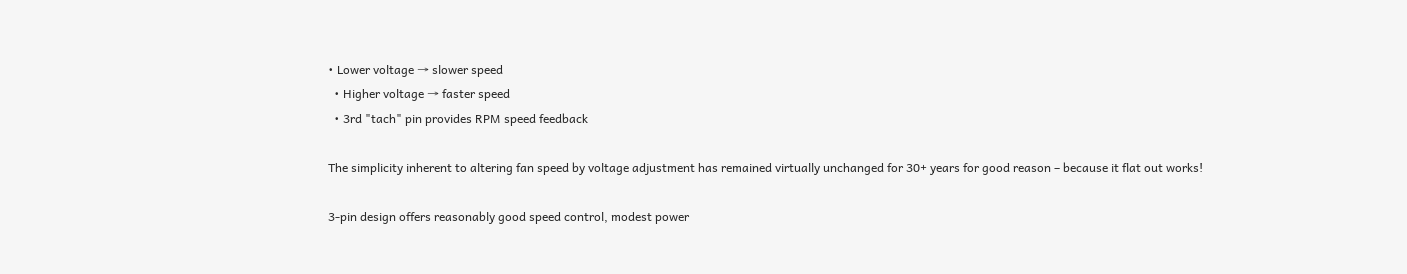• Lower voltage → slower speed
  • Higher voltage → faster speed
  • 3rd "tach" pin provides RPM speed feedback

The simplicity inherent to altering fan speed by voltage adjustment has remained virtually unchanged for 30+ years for good reason – because it flat out works!

3-pin design offers reasonably good speed control, modest power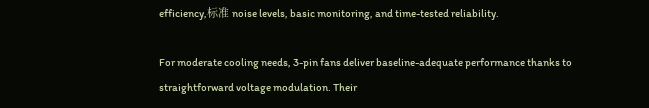efficiency,标准 noise levels, basic monitoring, and time-tested reliability.

For moderate cooling needs, 3-pin fans deliver baseline-adequate performance thanks to straightforward voltage modulation. Their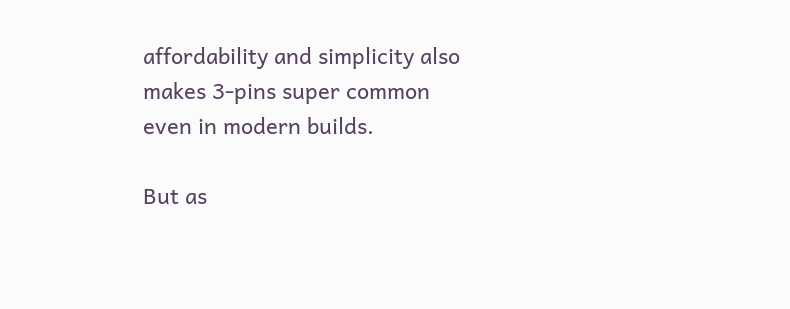affordability and simplicity also makes 3-pins super common even in modern builds.

But as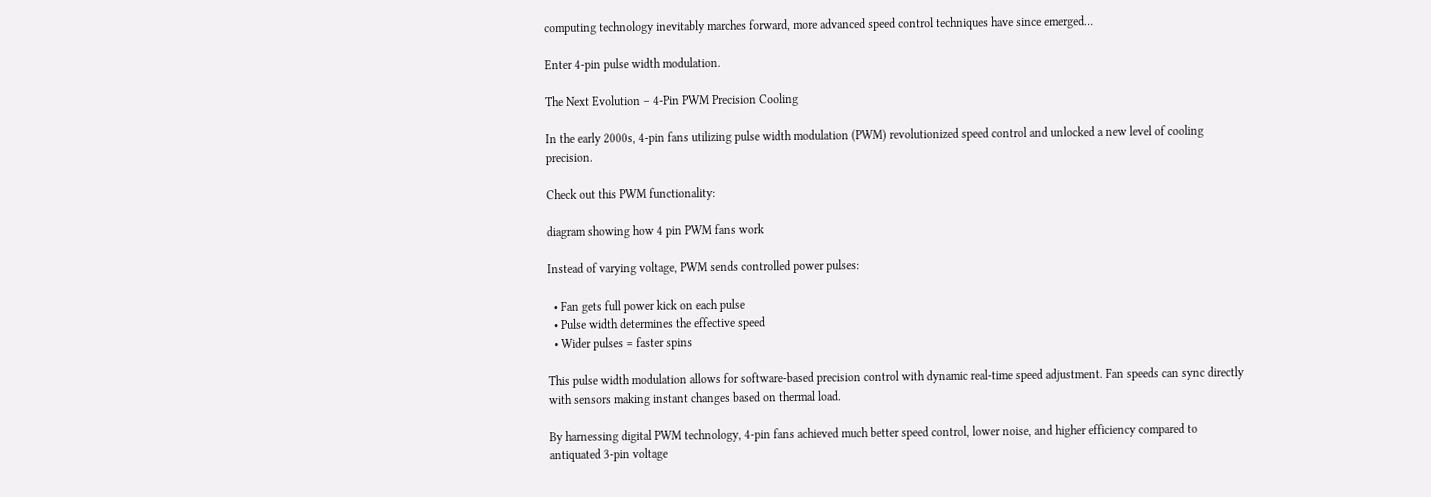computing technology inevitably marches forward, more advanced speed control techniques have since emerged…

Enter 4-pin pulse width modulation.

The Next Evolution – 4-Pin PWM Precision Cooling

In the early 2000s, 4-pin fans utilizing pulse width modulation (PWM) revolutionized speed control and unlocked a new level of cooling precision.

Check out this PWM functionality:

diagram showing how 4 pin PWM fans work

Instead of varying voltage, PWM sends controlled power pulses:

  • Fan gets full power kick on each pulse
  • Pulse width determines the effective speed
  • Wider pulses = faster spins

This pulse width modulation allows for software-based precision control with dynamic real-time speed adjustment. Fan speeds can sync directly with sensors making instant changes based on thermal load.

By harnessing digital PWM technology, 4-pin fans achieved much better speed control, lower noise, and higher efficiency compared to antiquated 3-pin voltage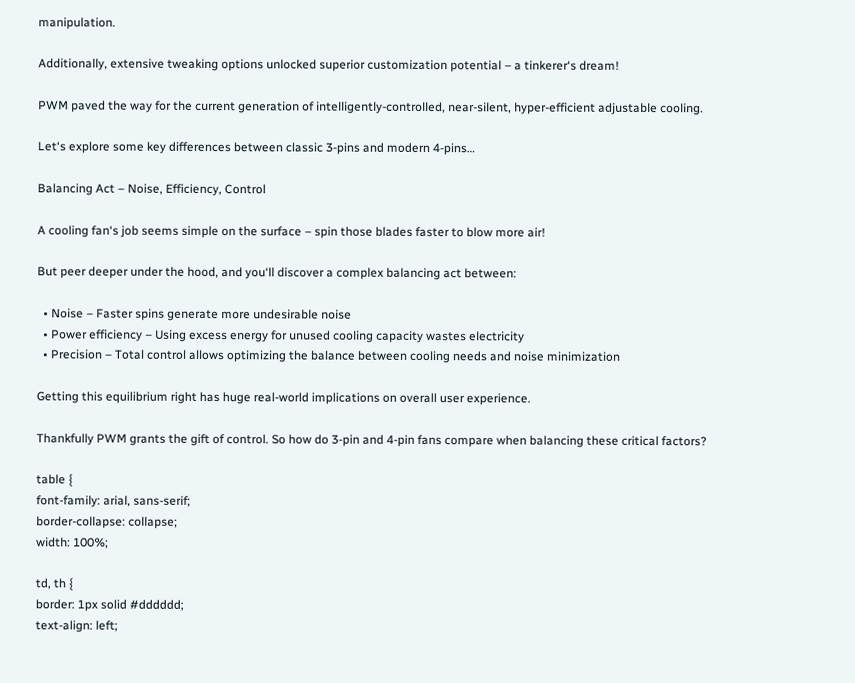manipulation.

Additionally, extensive tweaking options unlocked superior customization potential – a tinkerer‘s dream!

PWM paved the way for the current generation of intelligently-controlled, near-silent, hyper-efficient adjustable cooling.

Let‘s explore some key differences between classic 3-pins and modern 4-pins…

Balancing Act – Noise, Efficiency, Control

A cooling fan‘s job seems simple on the surface – spin those blades faster to blow more air!

But peer deeper under the hood, and you‘ll discover a complex balancing act between:

  • Noise – Faster spins generate more undesirable noise
  • Power efficiency – Using excess energy for unused cooling capacity wastes electricity
  • Precision – Total control allows optimizing the balance between cooling needs and noise minimization

Getting this equilibrium right has huge real-world implications on overall user experience.

Thankfully PWM grants the gift of control. So how do 3-pin and 4-pin fans compare when balancing these critical factors?

table {
font-family: arial, sans-serif;
border-collapse: collapse;
width: 100%;

td, th {
border: 1px solid #dddddd;
text-align: left;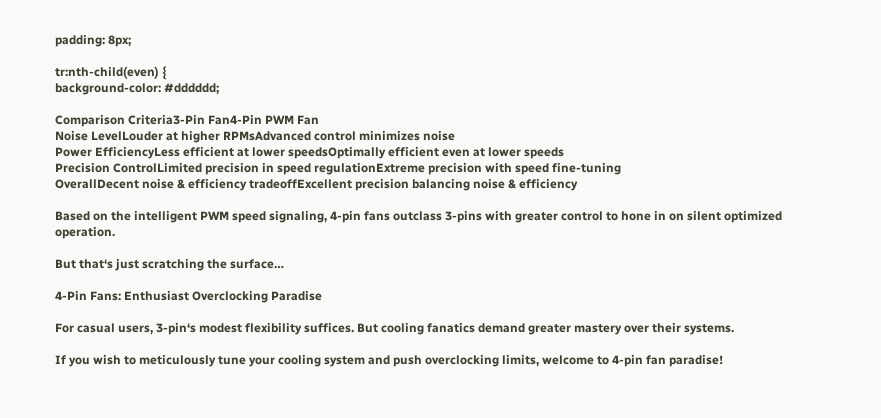padding: 8px;

tr:nth-child(even) {
background-color: #dddddd;

Comparison Criteria3-Pin Fan4-Pin PWM Fan
Noise LevelLouder at higher RPMsAdvanced control minimizes noise
Power EfficiencyLess efficient at lower speedsOptimally efficient even at lower speeds
Precision ControlLimited precision in speed regulationExtreme precision with speed fine-tuning
OverallDecent noise & efficiency tradeoffExcellent precision balancing noise & efficiency

Based on the intelligent PWM speed signaling, 4-pin fans outclass 3-pins with greater control to hone in on silent optimized operation.

But that‘s just scratching the surface…

4-Pin Fans: Enthusiast Overclocking Paradise

For casual users, 3-pin‘s modest flexibility suffices. But cooling fanatics demand greater mastery over their systems.

If you wish to meticulously tune your cooling system and push overclocking limits, welcome to 4-pin fan paradise!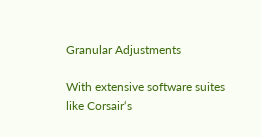Granular Adjustments

With extensive software suites like Corsair‘s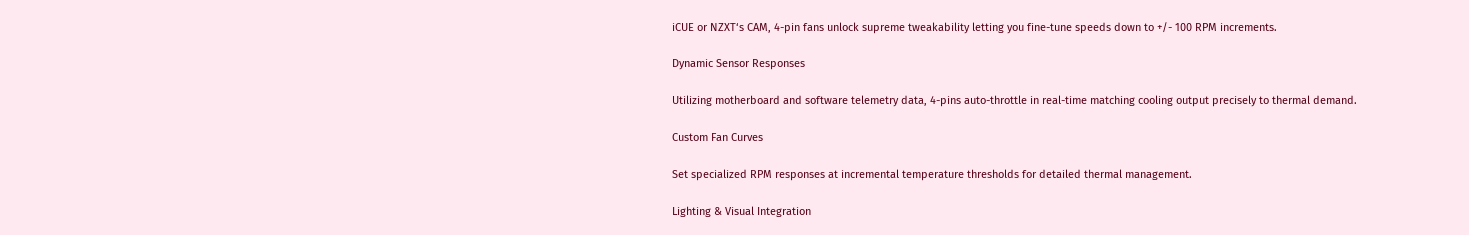iCUE or NZXT‘s CAM, 4-pin fans unlock supreme tweakability letting you fine-tune speeds down to +/- 100 RPM increments.

Dynamic Sensor Responses

Utilizing motherboard and software telemetry data, 4-pins auto-throttle in real-time matching cooling output precisely to thermal demand.

Custom Fan Curves

Set specialized RPM responses at incremental temperature thresholds for detailed thermal management.

Lighting & Visual Integration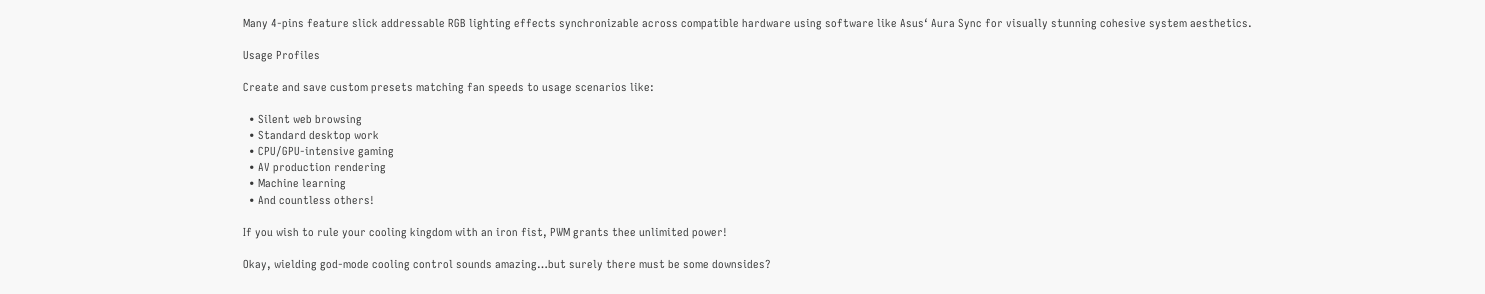Many 4-pins feature slick addressable RGB lighting effects synchronizable across compatible hardware using software like Asus‘ Aura Sync for visually stunning cohesive system aesthetics.

Usage Profiles

Create and save custom presets matching fan speeds to usage scenarios like:

  • Silent web browsing
  • Standard desktop work
  • CPU/GPU-intensive gaming
  • AV production rendering
  • Machine learning
  • And countless others!

If you wish to rule your cooling kingdom with an iron fist, PWM grants thee unlimited power!

Okay, wielding god-mode cooling control sounds amazing…but surely there must be some downsides?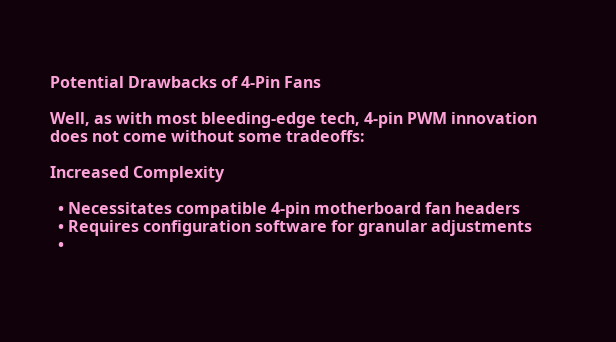Potential Drawbacks of 4-Pin Fans

Well, as with most bleeding-edge tech, 4-pin PWM innovation does not come without some tradeoffs:

Increased Complexity

  • Necessitates compatible 4-pin motherboard fan headers
  • Requires configuration software for granular adjustments
  •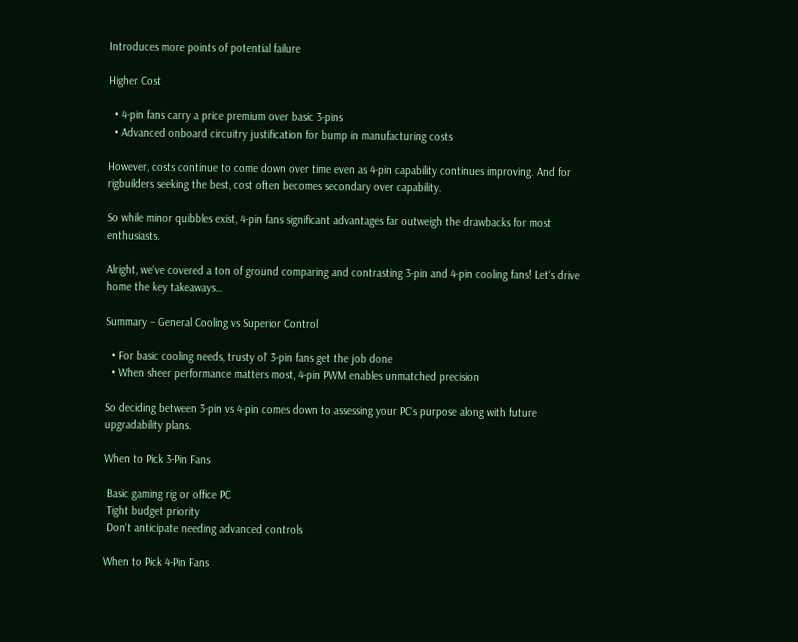Introduces more points of potential failure

Higher Cost

  • 4-pin fans carry a price premium over basic 3-pins
  • Advanced onboard circuitry justification for bump in manufacturing costs

However, costs continue to come down over time even as 4-pin capability continues improving. And for rigbuilders seeking the best, cost often becomes secondary over capability.

So while minor quibbles exist, 4-pin fans significant advantages far outweigh the drawbacks for most enthusiasts.

Alright, we‘ve covered a ton of ground comparing and contrasting 3-pin and 4-pin cooling fans! Let‘s drive home the key takeaways…

Summary – General Cooling vs Superior Control

  • For basic cooling needs, trusty ol‘ 3-pin fans get the job done
  • When sheer performance matters most, 4-pin PWM enables unmatched precision

So deciding between 3-pin vs 4-pin comes down to assessing your PC‘s purpose along with future upgradability plans.

When to Pick 3-Pin Fans

 Basic gaming rig or office PC
 Tight budget priority
 Don‘t anticipate needing advanced controls

When to Pick 4-Pin Fans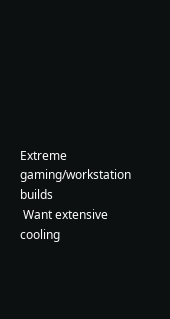Extreme gaming/workstation builds
 Want extensive cooling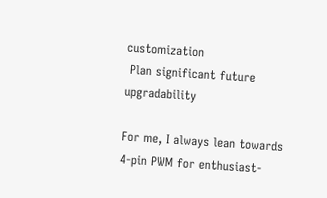customization
 Plan significant future upgradability

For me, I always lean towards 4-pin PWM for enthusiast-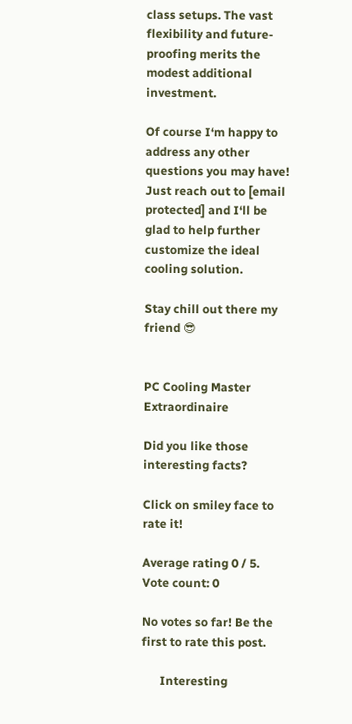class setups. The vast flexibility and future-proofing merits the modest additional investment.

Of course I‘m happy to address any other questions you may have! Just reach out to [email protected] and I‘ll be glad to help further customize the ideal cooling solution.

Stay chill out there my friend 😎


PC Cooling Master Extraordinaire

Did you like those interesting facts?

Click on smiley face to rate it!

Average rating 0 / 5. Vote count: 0

No votes so far! Be the first to rate this post.

      Interesting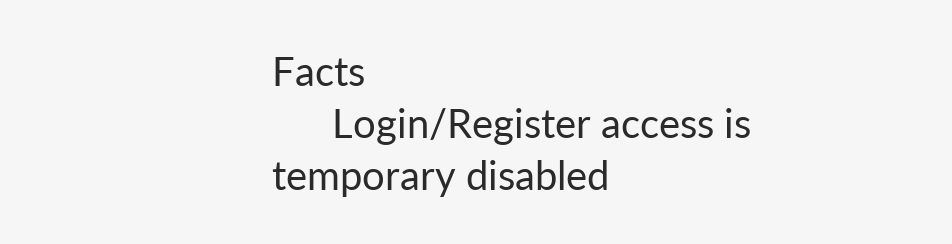Facts
      Login/Register access is temporary disabled